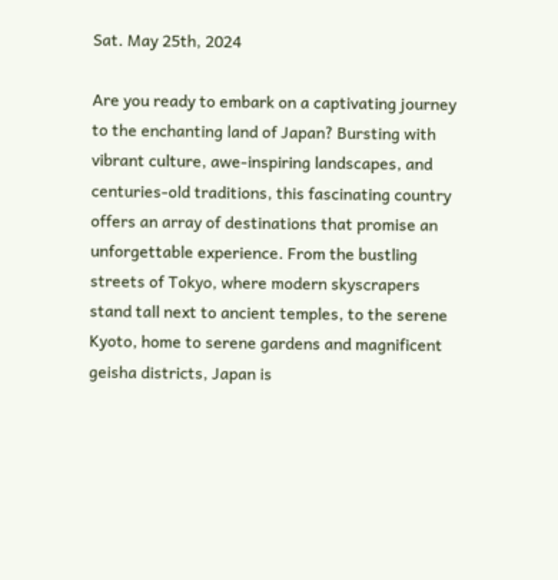Sat. May 25th, 2024

Are you ready to embark on a captivating journey to the enchanting land of Japan? Bursting with vibrant culture, awe-inspiring landscapes, and centuries-old traditions, this fascinating country offers an array of destinations that promise an unforgettable experience. From the bustling streets of Tokyo, where modern skyscrapers stand tall next to ancient temples, to the serene Kyoto, home to serene gardens and magnificent geisha districts, Japan is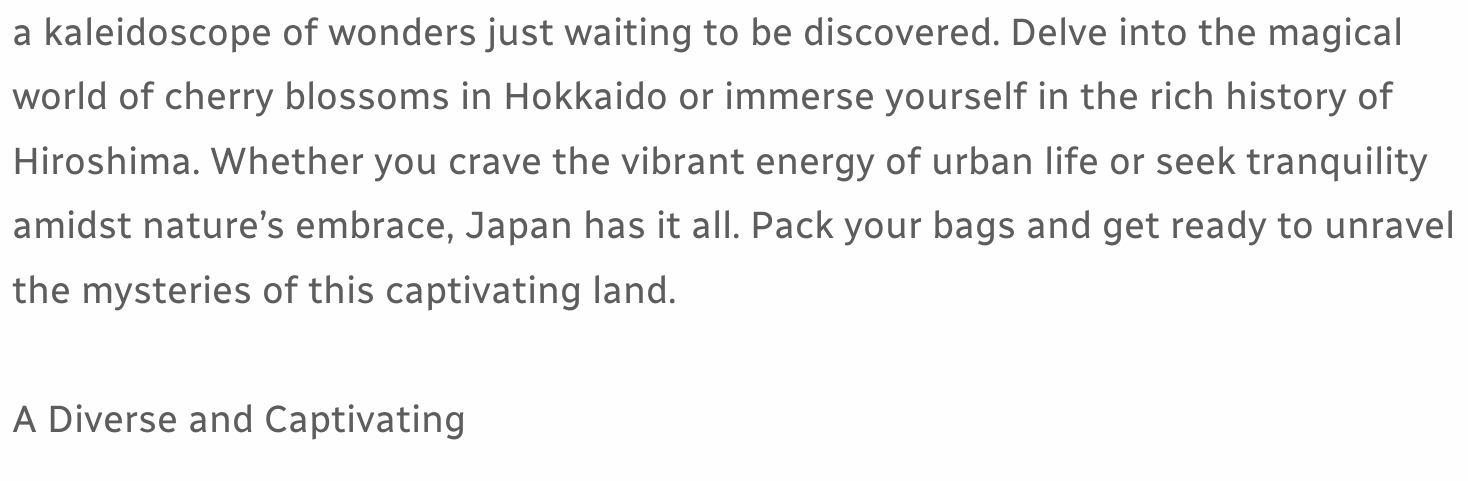a kaleidoscope of wonders just waiting to be discovered. Delve into the magical world of cherry blossoms in Hokkaido or immerse yourself in the rich history of Hiroshima. Whether you crave the vibrant energy of urban life or seek tranquility amidst nature’s embrace, Japan has it all. Pack your bags and get ready to unravel the mysteries of this captivating land.

A Diverse and Captivating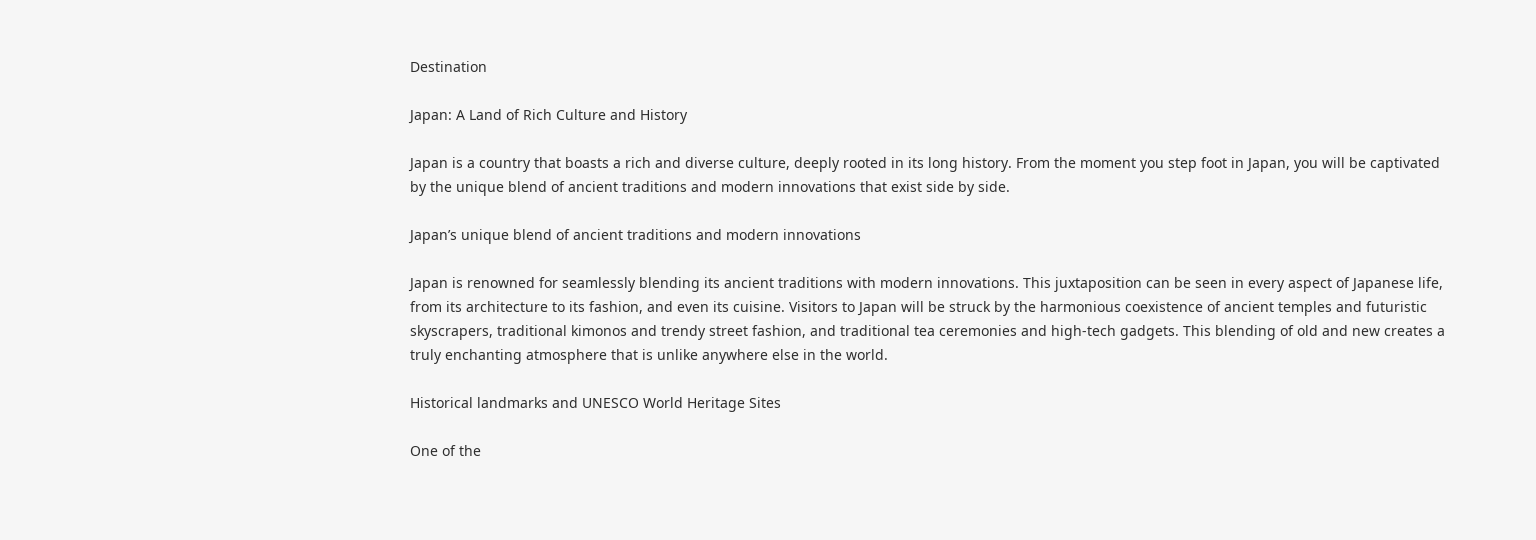Destination

Japan: A Land of Rich Culture and History

Japan is a country that boasts a rich and diverse culture, deeply rooted in its long history. From the moment you step foot in Japan, you will be captivated by the unique blend of ancient traditions and modern innovations that exist side by side.

Japan’s unique blend of ancient traditions and modern innovations

Japan is renowned for seamlessly blending its ancient traditions with modern innovations. This juxtaposition can be seen in every aspect of Japanese life, from its architecture to its fashion, and even its cuisine. Visitors to Japan will be struck by the harmonious coexistence of ancient temples and futuristic skyscrapers, traditional kimonos and trendy street fashion, and traditional tea ceremonies and high-tech gadgets. This blending of old and new creates a truly enchanting atmosphere that is unlike anywhere else in the world.

Historical landmarks and UNESCO World Heritage Sites

One of the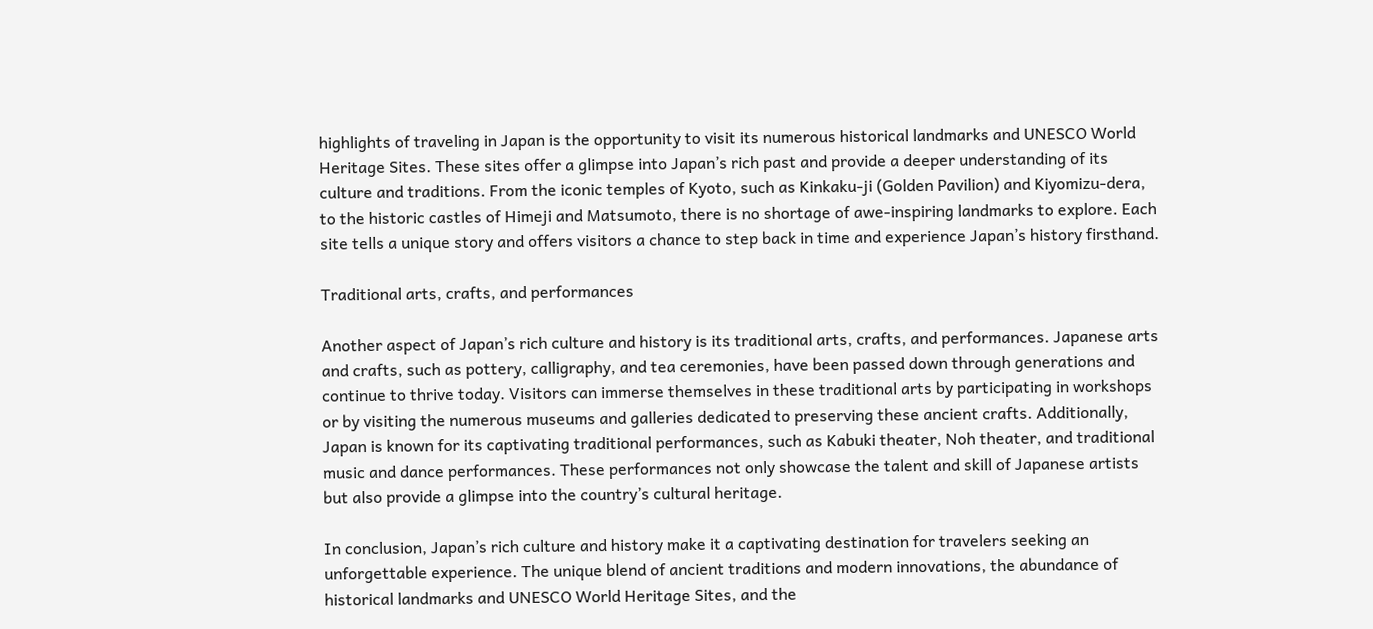highlights of traveling in Japan is the opportunity to visit its numerous historical landmarks and UNESCO World Heritage Sites. These sites offer a glimpse into Japan’s rich past and provide a deeper understanding of its culture and traditions. From the iconic temples of Kyoto, such as Kinkaku-ji (Golden Pavilion) and Kiyomizu-dera, to the historic castles of Himeji and Matsumoto, there is no shortage of awe-inspiring landmarks to explore. Each site tells a unique story and offers visitors a chance to step back in time and experience Japan’s history firsthand.

Traditional arts, crafts, and performances

Another aspect of Japan’s rich culture and history is its traditional arts, crafts, and performances. Japanese arts and crafts, such as pottery, calligraphy, and tea ceremonies, have been passed down through generations and continue to thrive today. Visitors can immerse themselves in these traditional arts by participating in workshops or by visiting the numerous museums and galleries dedicated to preserving these ancient crafts. Additionally, Japan is known for its captivating traditional performances, such as Kabuki theater, Noh theater, and traditional music and dance performances. These performances not only showcase the talent and skill of Japanese artists but also provide a glimpse into the country’s cultural heritage.

In conclusion, Japan’s rich culture and history make it a captivating destination for travelers seeking an unforgettable experience. The unique blend of ancient traditions and modern innovations, the abundance of historical landmarks and UNESCO World Heritage Sites, and the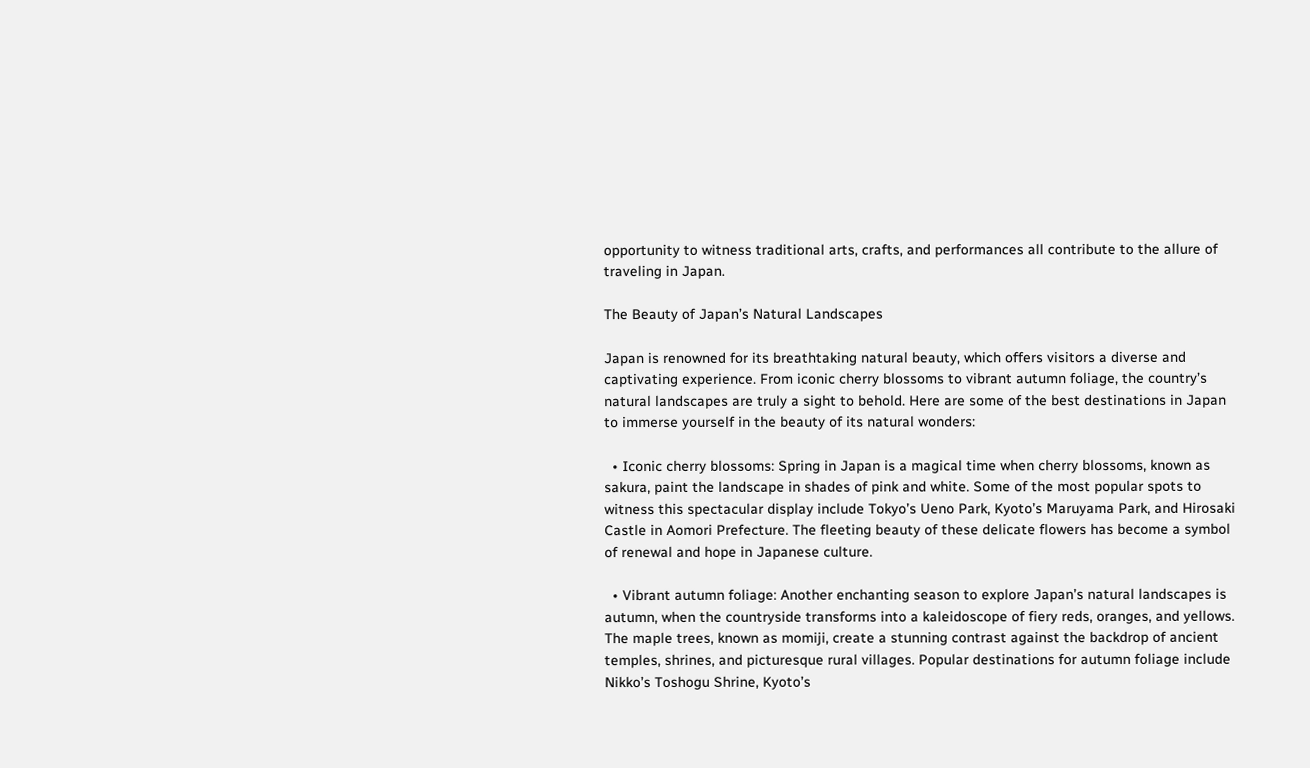opportunity to witness traditional arts, crafts, and performances all contribute to the allure of traveling in Japan.

The Beauty of Japan’s Natural Landscapes

Japan is renowned for its breathtaking natural beauty, which offers visitors a diverse and captivating experience. From iconic cherry blossoms to vibrant autumn foliage, the country’s natural landscapes are truly a sight to behold. Here are some of the best destinations in Japan to immerse yourself in the beauty of its natural wonders:

  • Iconic cherry blossoms: Spring in Japan is a magical time when cherry blossoms, known as sakura, paint the landscape in shades of pink and white. Some of the most popular spots to witness this spectacular display include Tokyo’s Ueno Park, Kyoto’s Maruyama Park, and Hirosaki Castle in Aomori Prefecture. The fleeting beauty of these delicate flowers has become a symbol of renewal and hope in Japanese culture.

  • Vibrant autumn foliage: Another enchanting season to explore Japan’s natural landscapes is autumn, when the countryside transforms into a kaleidoscope of fiery reds, oranges, and yellows. The maple trees, known as momiji, create a stunning contrast against the backdrop of ancient temples, shrines, and picturesque rural villages. Popular destinations for autumn foliage include Nikko’s Toshogu Shrine, Kyoto’s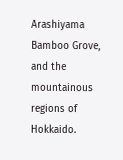Arashiyama Bamboo Grove, and the mountainous regions of Hokkaido.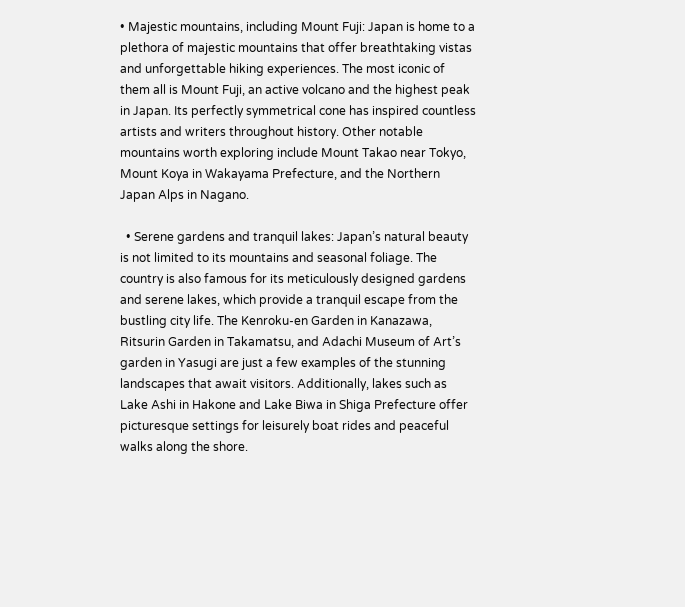• Majestic mountains, including Mount Fuji: Japan is home to a plethora of majestic mountains that offer breathtaking vistas and unforgettable hiking experiences. The most iconic of them all is Mount Fuji, an active volcano and the highest peak in Japan. Its perfectly symmetrical cone has inspired countless artists and writers throughout history. Other notable mountains worth exploring include Mount Takao near Tokyo, Mount Koya in Wakayama Prefecture, and the Northern Japan Alps in Nagano.

  • Serene gardens and tranquil lakes: Japan’s natural beauty is not limited to its mountains and seasonal foliage. The country is also famous for its meticulously designed gardens and serene lakes, which provide a tranquil escape from the bustling city life. The Kenroku-en Garden in Kanazawa, Ritsurin Garden in Takamatsu, and Adachi Museum of Art’s garden in Yasugi are just a few examples of the stunning landscapes that await visitors. Additionally, lakes such as Lake Ashi in Hakone and Lake Biwa in Shiga Prefecture offer picturesque settings for leisurely boat rides and peaceful walks along the shore.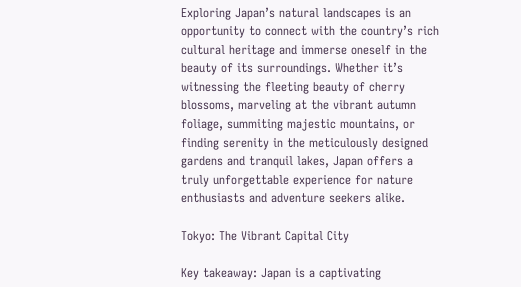Exploring Japan’s natural landscapes is an opportunity to connect with the country’s rich cultural heritage and immerse oneself in the beauty of its surroundings. Whether it’s witnessing the fleeting beauty of cherry blossoms, marveling at the vibrant autumn foliage, summiting majestic mountains, or finding serenity in the meticulously designed gardens and tranquil lakes, Japan offers a truly unforgettable experience for nature enthusiasts and adventure seekers alike.

Tokyo: The Vibrant Capital City

Key takeaway: Japan is a captivating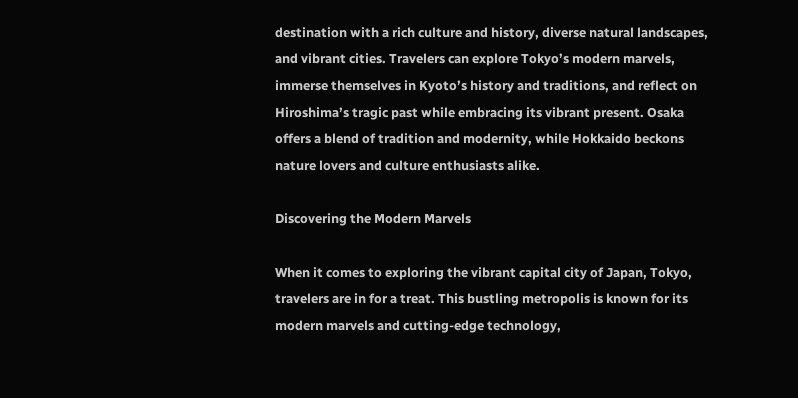destination with a rich culture and history, diverse natural landscapes, and vibrant cities. Travelers can explore Tokyo’s modern marvels, immerse themselves in Kyoto’s history and traditions, and reflect on Hiroshima’s tragic past while embracing its vibrant present. Osaka offers a blend of tradition and modernity, while Hokkaido beckons nature lovers and culture enthusiasts alike.

Discovering the Modern Marvels

When it comes to exploring the vibrant capital city of Japan, Tokyo, travelers are in for a treat. This bustling metropolis is known for its modern marvels and cutting-edge technology,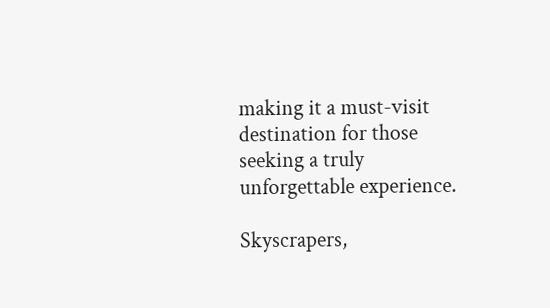making it a must-visit destination for those seeking a truly unforgettable experience.

Skyscrapers,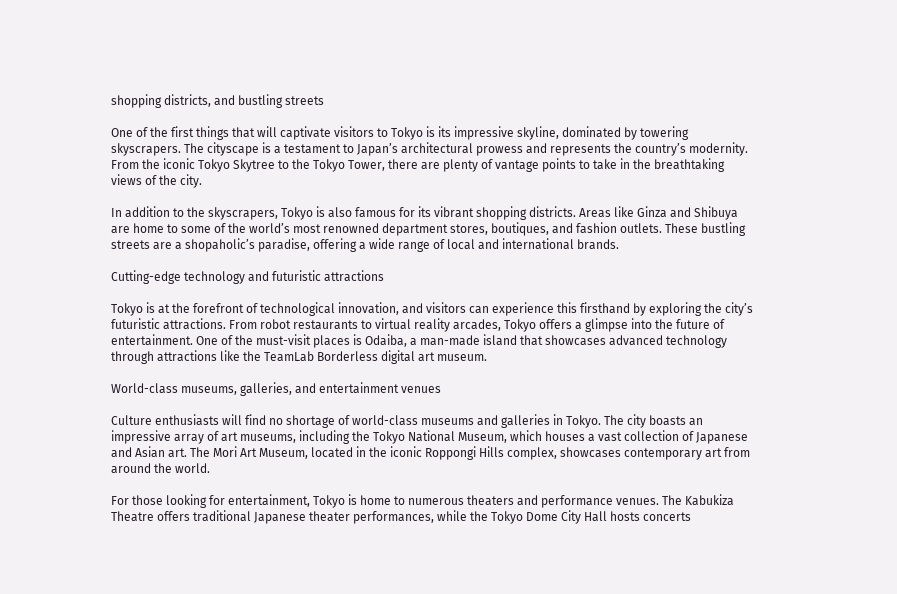shopping districts, and bustling streets

One of the first things that will captivate visitors to Tokyo is its impressive skyline, dominated by towering skyscrapers. The cityscape is a testament to Japan’s architectural prowess and represents the country’s modernity. From the iconic Tokyo Skytree to the Tokyo Tower, there are plenty of vantage points to take in the breathtaking views of the city.

In addition to the skyscrapers, Tokyo is also famous for its vibrant shopping districts. Areas like Ginza and Shibuya are home to some of the world’s most renowned department stores, boutiques, and fashion outlets. These bustling streets are a shopaholic’s paradise, offering a wide range of local and international brands.

Cutting-edge technology and futuristic attractions

Tokyo is at the forefront of technological innovation, and visitors can experience this firsthand by exploring the city’s futuristic attractions. From robot restaurants to virtual reality arcades, Tokyo offers a glimpse into the future of entertainment. One of the must-visit places is Odaiba, a man-made island that showcases advanced technology through attractions like the TeamLab Borderless digital art museum.

World-class museums, galleries, and entertainment venues

Culture enthusiasts will find no shortage of world-class museums and galleries in Tokyo. The city boasts an impressive array of art museums, including the Tokyo National Museum, which houses a vast collection of Japanese and Asian art. The Mori Art Museum, located in the iconic Roppongi Hills complex, showcases contemporary art from around the world.

For those looking for entertainment, Tokyo is home to numerous theaters and performance venues. The Kabukiza Theatre offers traditional Japanese theater performances, while the Tokyo Dome City Hall hosts concerts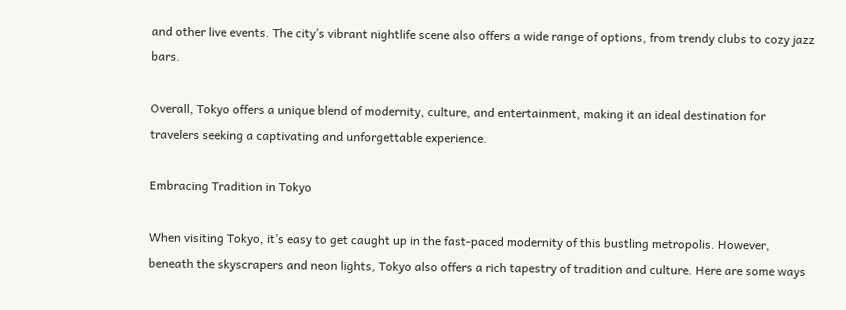and other live events. The city’s vibrant nightlife scene also offers a wide range of options, from trendy clubs to cozy jazz bars.

Overall, Tokyo offers a unique blend of modernity, culture, and entertainment, making it an ideal destination for travelers seeking a captivating and unforgettable experience.

Embracing Tradition in Tokyo

When visiting Tokyo, it’s easy to get caught up in the fast-paced modernity of this bustling metropolis. However, beneath the skyscrapers and neon lights, Tokyo also offers a rich tapestry of tradition and culture. Here are some ways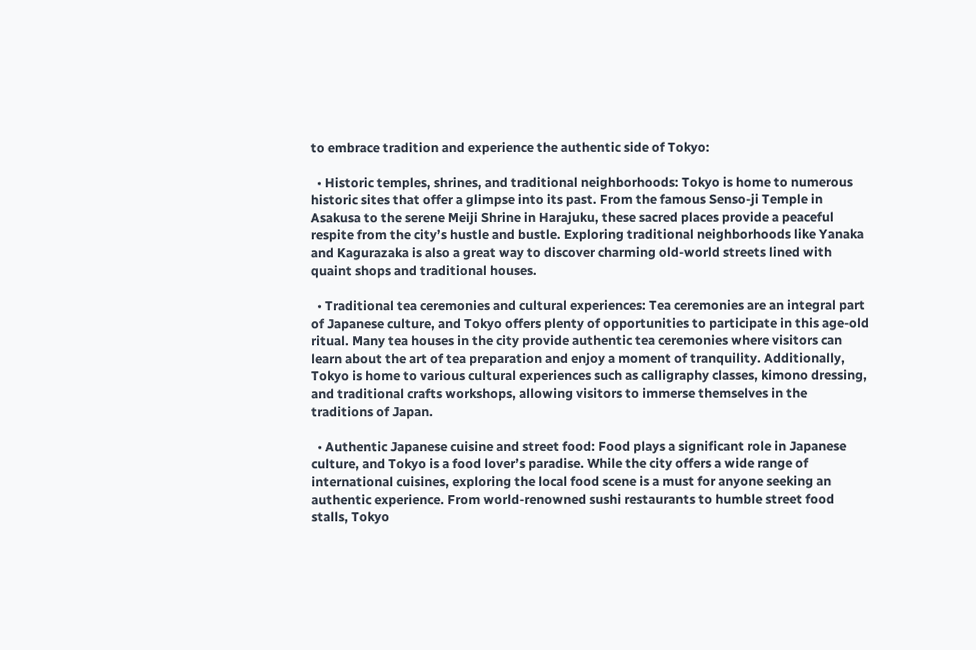to embrace tradition and experience the authentic side of Tokyo:

  • Historic temples, shrines, and traditional neighborhoods: Tokyo is home to numerous historic sites that offer a glimpse into its past. From the famous Senso-ji Temple in Asakusa to the serene Meiji Shrine in Harajuku, these sacred places provide a peaceful respite from the city’s hustle and bustle. Exploring traditional neighborhoods like Yanaka and Kagurazaka is also a great way to discover charming old-world streets lined with quaint shops and traditional houses.

  • Traditional tea ceremonies and cultural experiences: Tea ceremonies are an integral part of Japanese culture, and Tokyo offers plenty of opportunities to participate in this age-old ritual. Many tea houses in the city provide authentic tea ceremonies where visitors can learn about the art of tea preparation and enjoy a moment of tranquility. Additionally, Tokyo is home to various cultural experiences such as calligraphy classes, kimono dressing, and traditional crafts workshops, allowing visitors to immerse themselves in the traditions of Japan.

  • Authentic Japanese cuisine and street food: Food plays a significant role in Japanese culture, and Tokyo is a food lover’s paradise. While the city offers a wide range of international cuisines, exploring the local food scene is a must for anyone seeking an authentic experience. From world-renowned sushi restaurants to humble street food stalls, Tokyo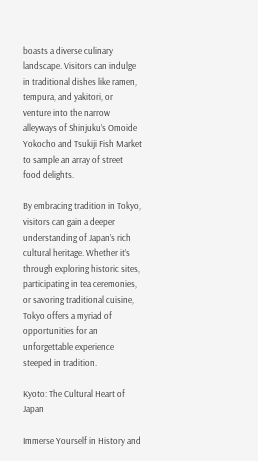boasts a diverse culinary landscape. Visitors can indulge in traditional dishes like ramen, tempura, and yakitori, or venture into the narrow alleyways of Shinjuku’s Omoide Yokocho and Tsukiji Fish Market to sample an array of street food delights.

By embracing tradition in Tokyo, visitors can gain a deeper understanding of Japan’s rich cultural heritage. Whether it’s through exploring historic sites, participating in tea ceremonies, or savoring traditional cuisine, Tokyo offers a myriad of opportunities for an unforgettable experience steeped in tradition.

Kyoto: The Cultural Heart of Japan

Immerse Yourself in History and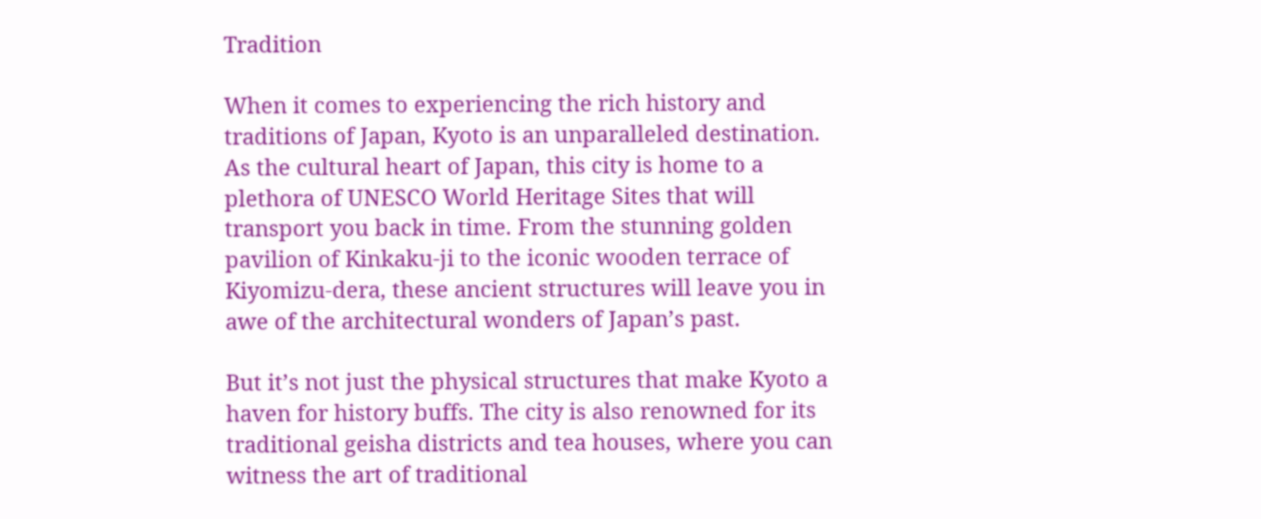Tradition

When it comes to experiencing the rich history and traditions of Japan, Kyoto is an unparalleled destination. As the cultural heart of Japan, this city is home to a plethora of UNESCO World Heritage Sites that will transport you back in time. From the stunning golden pavilion of Kinkaku-ji to the iconic wooden terrace of Kiyomizu-dera, these ancient structures will leave you in awe of the architectural wonders of Japan’s past.

But it’s not just the physical structures that make Kyoto a haven for history buffs. The city is also renowned for its traditional geisha districts and tea houses, where you can witness the art of traditional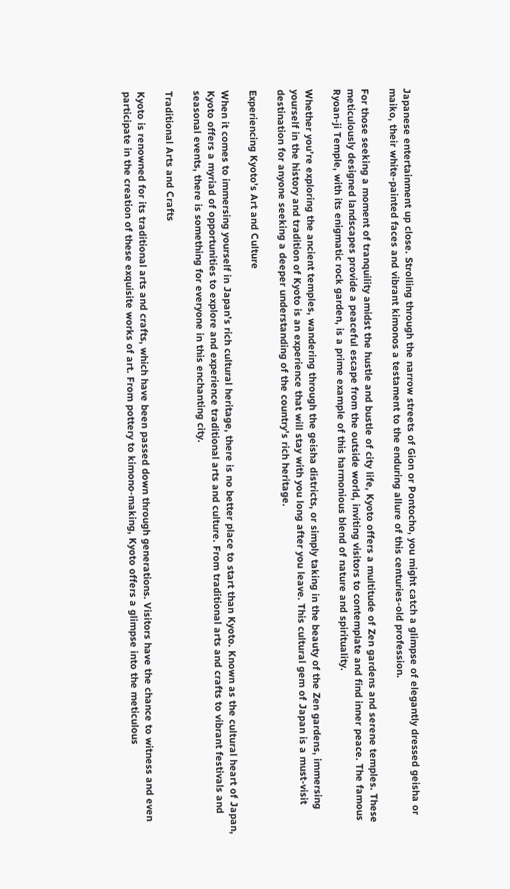Japanese entertainment up close. Strolling through the narrow streets of Gion or Pontocho, you might catch a glimpse of elegantly dressed geisha or maiko, their white-painted faces and vibrant kimonos a testament to the enduring allure of this centuries-old profession.

For those seeking a moment of tranquility amidst the hustle and bustle of city life, Kyoto offers a multitude of Zen gardens and serene temples. These meticulously designed landscapes provide a peaceful escape from the outside world, inviting visitors to contemplate and find inner peace. The famous Ryoan-ji Temple, with its enigmatic rock garden, is a prime example of this harmonious blend of nature and spirituality.

Whether you’re exploring the ancient temples, wandering through the geisha districts, or simply taking in the beauty of the Zen gardens, immersing yourself in the history and tradition of Kyoto is an experience that will stay with you long after you leave. This cultural gem of Japan is a must-visit destination for anyone seeking a deeper understanding of the country’s rich heritage.

Experiencing Kyoto’s Art and Culture

When it comes to immersing yourself in Japan’s rich cultural heritage, there is no better place to start than Kyoto. Known as the cultural heart of Japan, Kyoto offers a myriad of opportunities to explore and experience traditional arts and culture. From traditional arts and crafts to vibrant festivals and seasonal events, there is something for everyone in this enchanting city.

Traditional Arts and Crafts

Kyoto is renowned for its traditional arts and crafts, which have been passed down through generations. Visitors have the chance to witness and even participate in the creation of these exquisite works of art. From pottery to kimono-making, Kyoto offers a glimpse into the meticulous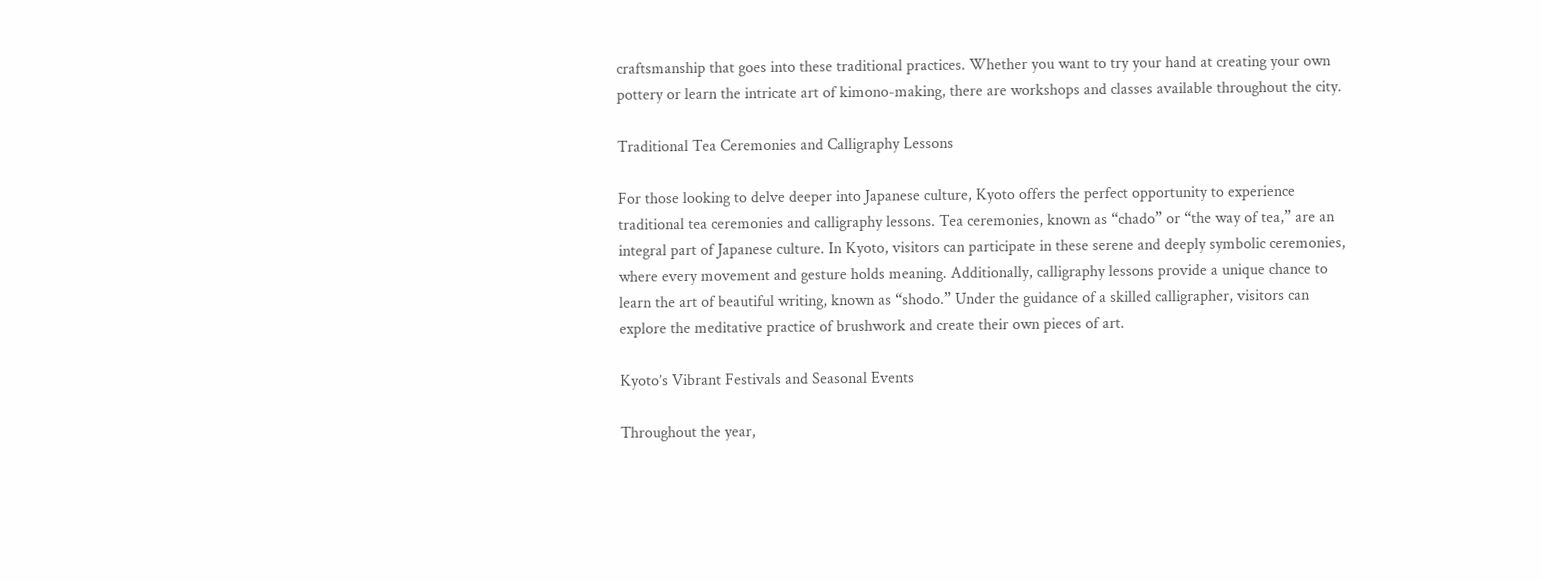craftsmanship that goes into these traditional practices. Whether you want to try your hand at creating your own pottery or learn the intricate art of kimono-making, there are workshops and classes available throughout the city.

Traditional Tea Ceremonies and Calligraphy Lessons

For those looking to delve deeper into Japanese culture, Kyoto offers the perfect opportunity to experience traditional tea ceremonies and calligraphy lessons. Tea ceremonies, known as “chado” or “the way of tea,” are an integral part of Japanese culture. In Kyoto, visitors can participate in these serene and deeply symbolic ceremonies, where every movement and gesture holds meaning. Additionally, calligraphy lessons provide a unique chance to learn the art of beautiful writing, known as “shodo.” Under the guidance of a skilled calligrapher, visitors can explore the meditative practice of brushwork and create their own pieces of art.

Kyoto’s Vibrant Festivals and Seasonal Events

Throughout the year,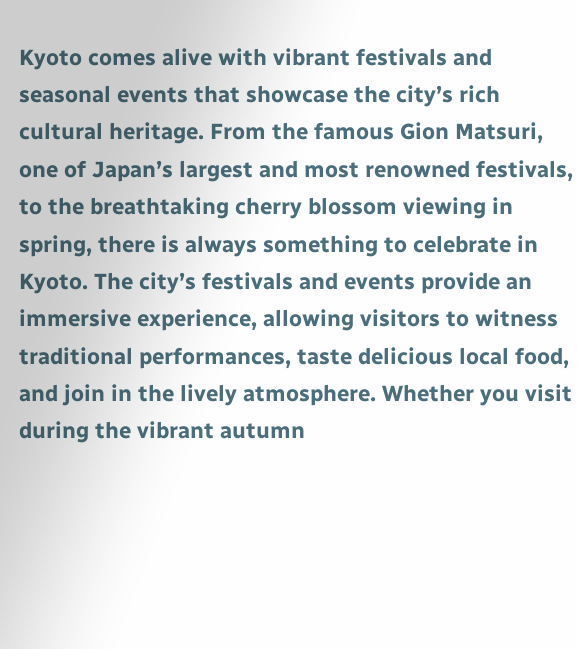Kyoto comes alive with vibrant festivals and seasonal events that showcase the city’s rich cultural heritage. From the famous Gion Matsuri, one of Japan’s largest and most renowned festivals, to the breathtaking cherry blossom viewing in spring, there is always something to celebrate in Kyoto. The city’s festivals and events provide an immersive experience, allowing visitors to witness traditional performances, taste delicious local food, and join in the lively atmosphere. Whether you visit during the vibrant autumn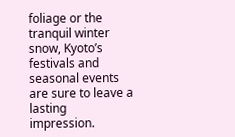foliage or the tranquil winter snow, Kyoto’s festivals and seasonal events are sure to leave a lasting impression.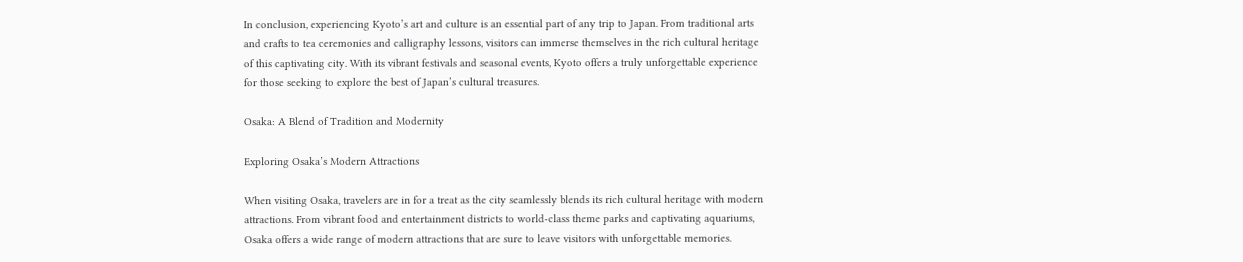In conclusion, experiencing Kyoto’s art and culture is an essential part of any trip to Japan. From traditional arts and crafts to tea ceremonies and calligraphy lessons, visitors can immerse themselves in the rich cultural heritage of this captivating city. With its vibrant festivals and seasonal events, Kyoto offers a truly unforgettable experience for those seeking to explore the best of Japan’s cultural treasures.

Osaka: A Blend of Tradition and Modernity

Exploring Osaka’s Modern Attractions

When visiting Osaka, travelers are in for a treat as the city seamlessly blends its rich cultural heritage with modern attractions. From vibrant food and entertainment districts to world-class theme parks and captivating aquariums, Osaka offers a wide range of modern attractions that are sure to leave visitors with unforgettable memories.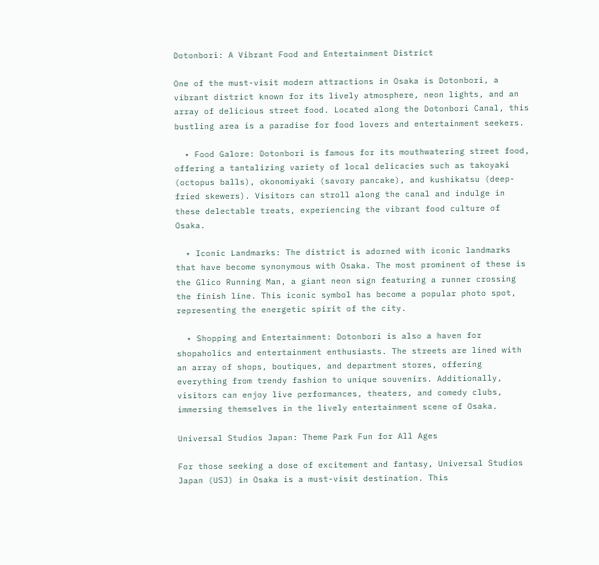Dotonbori: A Vibrant Food and Entertainment District

One of the must-visit modern attractions in Osaka is Dotonbori, a vibrant district known for its lively atmosphere, neon lights, and an array of delicious street food. Located along the Dotonbori Canal, this bustling area is a paradise for food lovers and entertainment seekers.

  • Food Galore: Dotonbori is famous for its mouthwatering street food, offering a tantalizing variety of local delicacies such as takoyaki (octopus balls), okonomiyaki (savory pancake), and kushikatsu (deep-fried skewers). Visitors can stroll along the canal and indulge in these delectable treats, experiencing the vibrant food culture of Osaka.

  • Iconic Landmarks: The district is adorned with iconic landmarks that have become synonymous with Osaka. The most prominent of these is the Glico Running Man, a giant neon sign featuring a runner crossing the finish line. This iconic symbol has become a popular photo spot, representing the energetic spirit of the city.

  • Shopping and Entertainment: Dotonbori is also a haven for shopaholics and entertainment enthusiasts. The streets are lined with an array of shops, boutiques, and department stores, offering everything from trendy fashion to unique souvenirs. Additionally, visitors can enjoy live performances, theaters, and comedy clubs, immersing themselves in the lively entertainment scene of Osaka.

Universal Studios Japan: Theme Park Fun for All Ages

For those seeking a dose of excitement and fantasy, Universal Studios Japan (USJ) in Osaka is a must-visit destination. This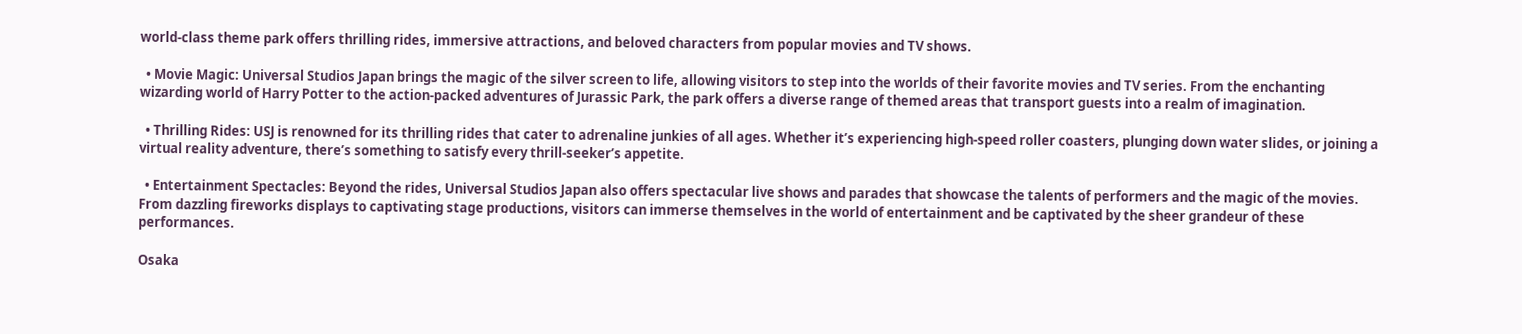world-class theme park offers thrilling rides, immersive attractions, and beloved characters from popular movies and TV shows.

  • Movie Magic: Universal Studios Japan brings the magic of the silver screen to life, allowing visitors to step into the worlds of their favorite movies and TV series. From the enchanting wizarding world of Harry Potter to the action-packed adventures of Jurassic Park, the park offers a diverse range of themed areas that transport guests into a realm of imagination.

  • Thrilling Rides: USJ is renowned for its thrilling rides that cater to adrenaline junkies of all ages. Whether it’s experiencing high-speed roller coasters, plunging down water slides, or joining a virtual reality adventure, there’s something to satisfy every thrill-seeker’s appetite.

  • Entertainment Spectacles: Beyond the rides, Universal Studios Japan also offers spectacular live shows and parades that showcase the talents of performers and the magic of the movies. From dazzling fireworks displays to captivating stage productions, visitors can immerse themselves in the world of entertainment and be captivated by the sheer grandeur of these performances.

Osaka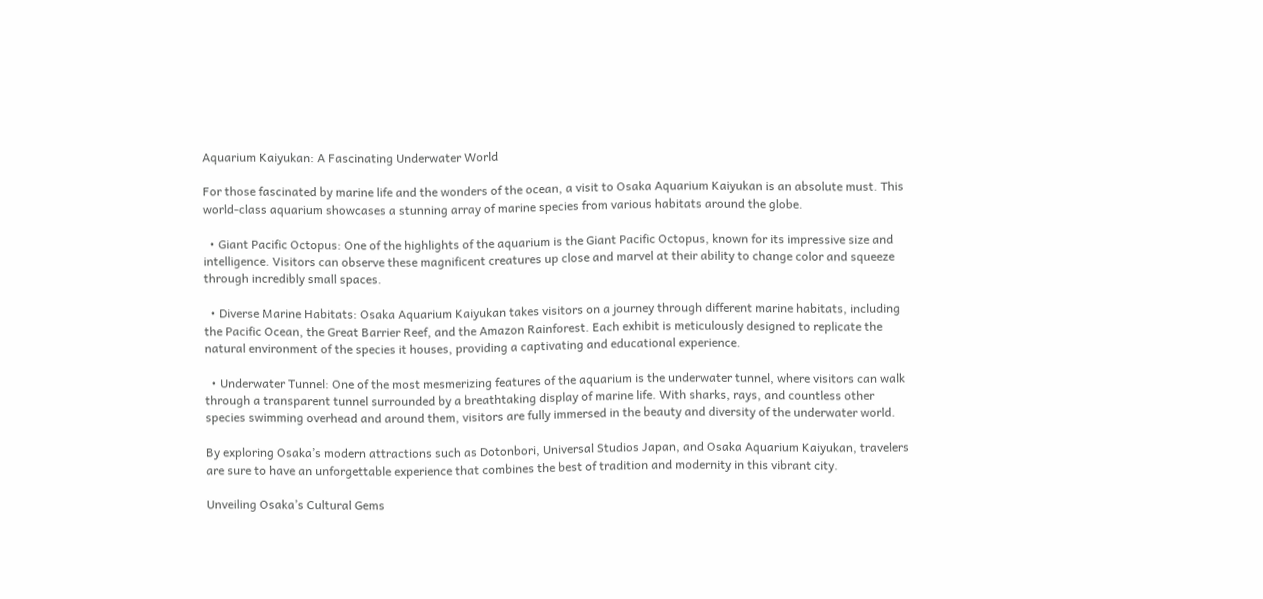Aquarium Kaiyukan: A Fascinating Underwater World

For those fascinated by marine life and the wonders of the ocean, a visit to Osaka Aquarium Kaiyukan is an absolute must. This world-class aquarium showcases a stunning array of marine species from various habitats around the globe.

  • Giant Pacific Octopus: One of the highlights of the aquarium is the Giant Pacific Octopus, known for its impressive size and intelligence. Visitors can observe these magnificent creatures up close and marvel at their ability to change color and squeeze through incredibly small spaces.

  • Diverse Marine Habitats: Osaka Aquarium Kaiyukan takes visitors on a journey through different marine habitats, including the Pacific Ocean, the Great Barrier Reef, and the Amazon Rainforest. Each exhibit is meticulously designed to replicate the natural environment of the species it houses, providing a captivating and educational experience.

  • Underwater Tunnel: One of the most mesmerizing features of the aquarium is the underwater tunnel, where visitors can walk through a transparent tunnel surrounded by a breathtaking display of marine life. With sharks, rays, and countless other species swimming overhead and around them, visitors are fully immersed in the beauty and diversity of the underwater world.

By exploring Osaka’s modern attractions such as Dotonbori, Universal Studios Japan, and Osaka Aquarium Kaiyukan, travelers are sure to have an unforgettable experience that combines the best of tradition and modernity in this vibrant city.

Unveiling Osaka’s Cultural Gems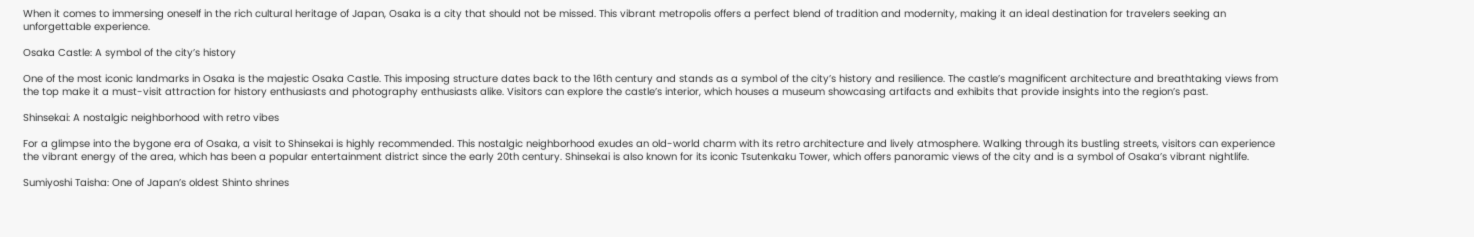When it comes to immersing oneself in the rich cultural heritage of Japan, Osaka is a city that should not be missed. This vibrant metropolis offers a perfect blend of tradition and modernity, making it an ideal destination for travelers seeking an unforgettable experience.

Osaka Castle: A symbol of the city’s history

One of the most iconic landmarks in Osaka is the majestic Osaka Castle. This imposing structure dates back to the 16th century and stands as a symbol of the city’s history and resilience. The castle’s magnificent architecture and breathtaking views from the top make it a must-visit attraction for history enthusiasts and photography enthusiasts alike. Visitors can explore the castle’s interior, which houses a museum showcasing artifacts and exhibits that provide insights into the region’s past.

Shinsekai: A nostalgic neighborhood with retro vibes

For a glimpse into the bygone era of Osaka, a visit to Shinsekai is highly recommended. This nostalgic neighborhood exudes an old-world charm with its retro architecture and lively atmosphere. Walking through its bustling streets, visitors can experience the vibrant energy of the area, which has been a popular entertainment district since the early 20th century. Shinsekai is also known for its iconic Tsutenkaku Tower, which offers panoramic views of the city and is a symbol of Osaka’s vibrant nightlife.

Sumiyoshi Taisha: One of Japan’s oldest Shinto shrines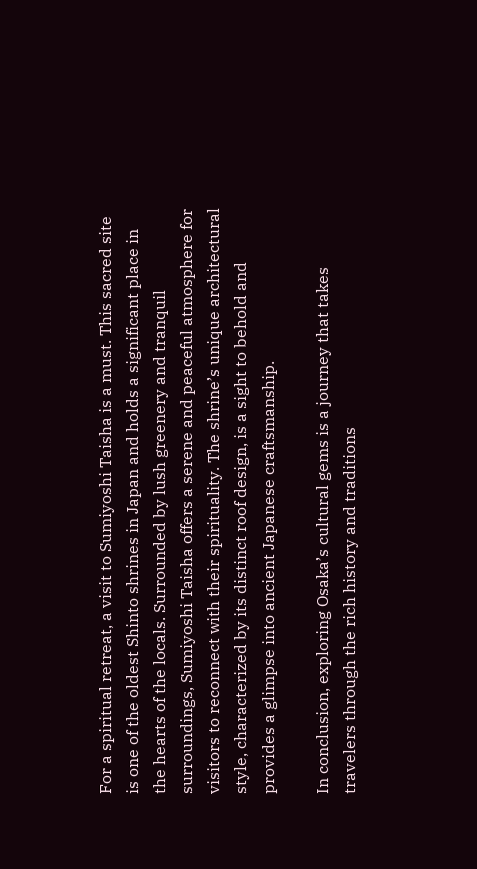For a spiritual retreat, a visit to Sumiyoshi Taisha is a must. This sacred site is one of the oldest Shinto shrines in Japan and holds a significant place in the hearts of the locals. Surrounded by lush greenery and tranquil surroundings, Sumiyoshi Taisha offers a serene and peaceful atmosphere for visitors to reconnect with their spirituality. The shrine’s unique architectural style, characterized by its distinct roof design, is a sight to behold and provides a glimpse into ancient Japanese craftsmanship.

In conclusion, exploring Osaka’s cultural gems is a journey that takes travelers through the rich history and traditions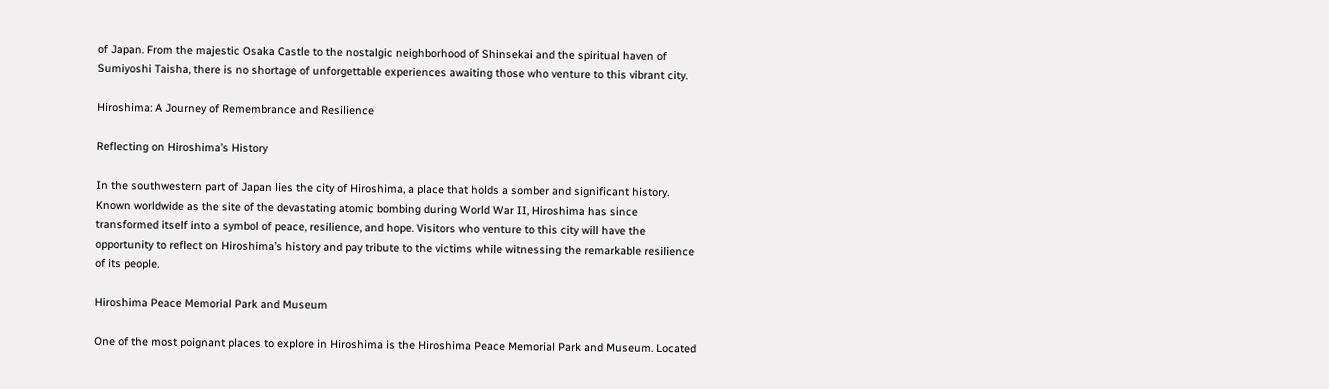of Japan. From the majestic Osaka Castle to the nostalgic neighborhood of Shinsekai and the spiritual haven of Sumiyoshi Taisha, there is no shortage of unforgettable experiences awaiting those who venture to this vibrant city.

Hiroshima: A Journey of Remembrance and Resilience

Reflecting on Hiroshima’s History

In the southwestern part of Japan lies the city of Hiroshima, a place that holds a somber and significant history. Known worldwide as the site of the devastating atomic bombing during World War II, Hiroshima has since transformed itself into a symbol of peace, resilience, and hope. Visitors who venture to this city will have the opportunity to reflect on Hiroshima’s history and pay tribute to the victims while witnessing the remarkable resilience of its people.

Hiroshima Peace Memorial Park and Museum

One of the most poignant places to explore in Hiroshima is the Hiroshima Peace Memorial Park and Museum. Located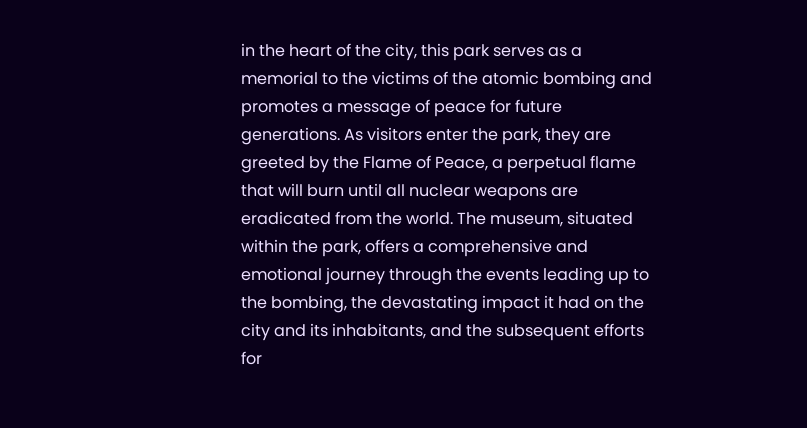in the heart of the city, this park serves as a memorial to the victims of the atomic bombing and promotes a message of peace for future generations. As visitors enter the park, they are greeted by the Flame of Peace, a perpetual flame that will burn until all nuclear weapons are eradicated from the world. The museum, situated within the park, offers a comprehensive and emotional journey through the events leading up to the bombing, the devastating impact it had on the city and its inhabitants, and the subsequent efforts for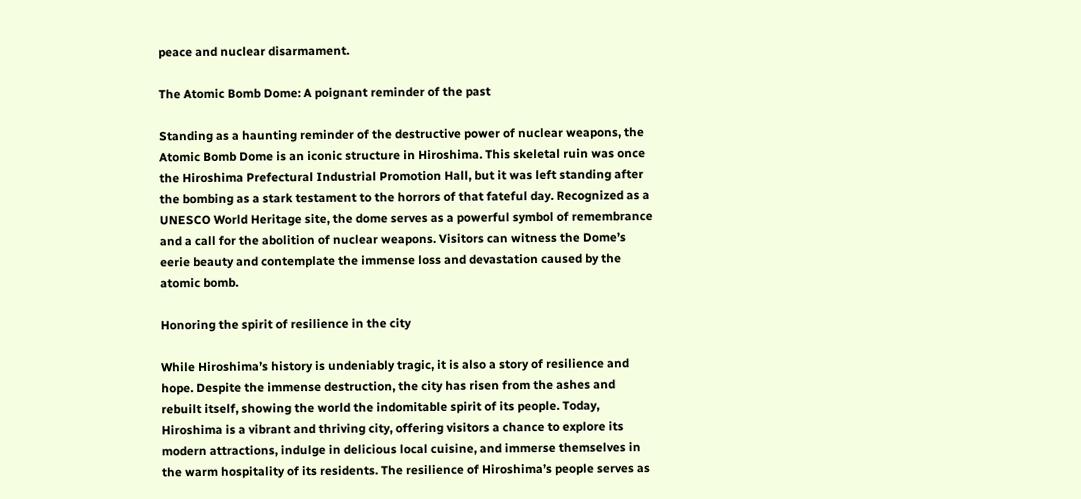peace and nuclear disarmament.

The Atomic Bomb Dome: A poignant reminder of the past

Standing as a haunting reminder of the destructive power of nuclear weapons, the Atomic Bomb Dome is an iconic structure in Hiroshima. This skeletal ruin was once the Hiroshima Prefectural Industrial Promotion Hall, but it was left standing after the bombing as a stark testament to the horrors of that fateful day. Recognized as a UNESCO World Heritage site, the dome serves as a powerful symbol of remembrance and a call for the abolition of nuclear weapons. Visitors can witness the Dome’s eerie beauty and contemplate the immense loss and devastation caused by the atomic bomb.

Honoring the spirit of resilience in the city

While Hiroshima’s history is undeniably tragic, it is also a story of resilience and hope. Despite the immense destruction, the city has risen from the ashes and rebuilt itself, showing the world the indomitable spirit of its people. Today, Hiroshima is a vibrant and thriving city, offering visitors a chance to explore its modern attractions, indulge in delicious local cuisine, and immerse themselves in the warm hospitality of its residents. The resilience of Hiroshima’s people serves as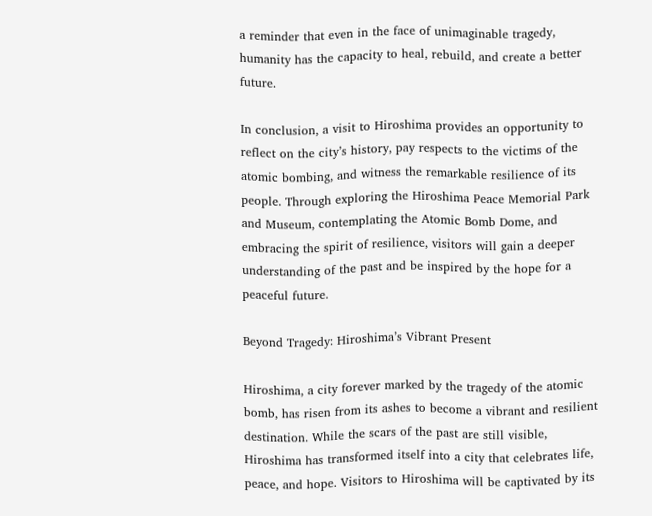a reminder that even in the face of unimaginable tragedy, humanity has the capacity to heal, rebuild, and create a better future.

In conclusion, a visit to Hiroshima provides an opportunity to reflect on the city’s history, pay respects to the victims of the atomic bombing, and witness the remarkable resilience of its people. Through exploring the Hiroshima Peace Memorial Park and Museum, contemplating the Atomic Bomb Dome, and embracing the spirit of resilience, visitors will gain a deeper understanding of the past and be inspired by the hope for a peaceful future.

Beyond Tragedy: Hiroshima’s Vibrant Present

Hiroshima, a city forever marked by the tragedy of the atomic bomb, has risen from its ashes to become a vibrant and resilient destination. While the scars of the past are still visible, Hiroshima has transformed itself into a city that celebrates life, peace, and hope. Visitors to Hiroshima will be captivated by its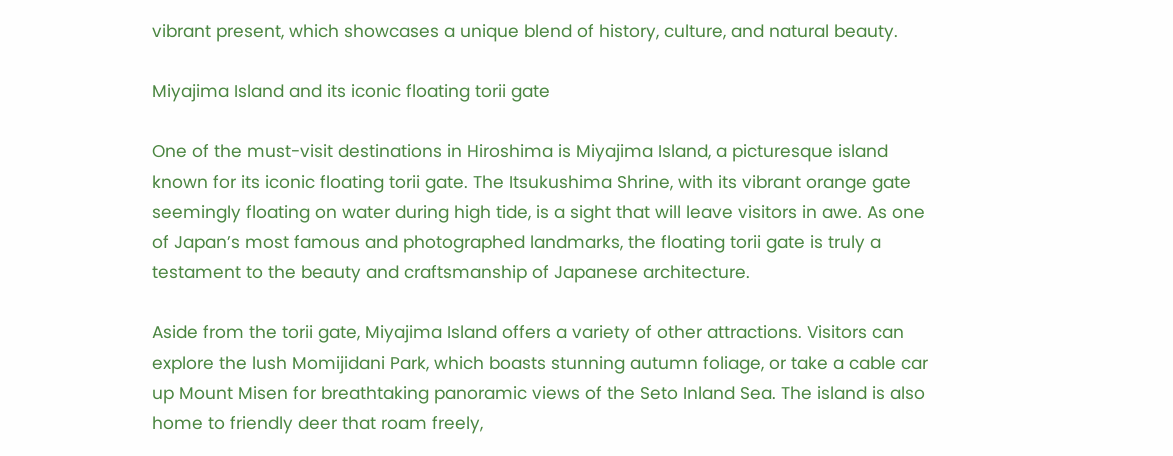vibrant present, which showcases a unique blend of history, culture, and natural beauty.

Miyajima Island and its iconic floating torii gate

One of the must-visit destinations in Hiroshima is Miyajima Island, a picturesque island known for its iconic floating torii gate. The Itsukushima Shrine, with its vibrant orange gate seemingly floating on water during high tide, is a sight that will leave visitors in awe. As one of Japan’s most famous and photographed landmarks, the floating torii gate is truly a testament to the beauty and craftsmanship of Japanese architecture.

Aside from the torii gate, Miyajima Island offers a variety of other attractions. Visitors can explore the lush Momijidani Park, which boasts stunning autumn foliage, or take a cable car up Mount Misen for breathtaking panoramic views of the Seto Inland Sea. The island is also home to friendly deer that roam freely,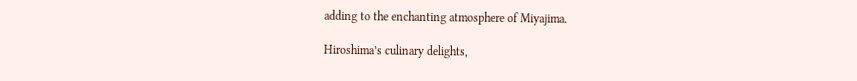adding to the enchanting atmosphere of Miyajima.

Hiroshima’s culinary delights,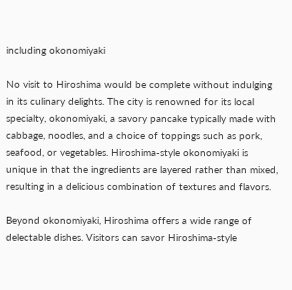including okonomiyaki

No visit to Hiroshima would be complete without indulging in its culinary delights. The city is renowned for its local specialty, okonomiyaki, a savory pancake typically made with cabbage, noodles, and a choice of toppings such as pork, seafood, or vegetables. Hiroshima-style okonomiyaki is unique in that the ingredients are layered rather than mixed, resulting in a delicious combination of textures and flavors.

Beyond okonomiyaki, Hiroshima offers a wide range of delectable dishes. Visitors can savor Hiroshima-style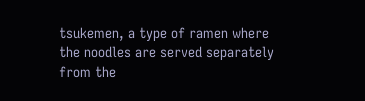tsukemen, a type of ramen where the noodles are served separately from the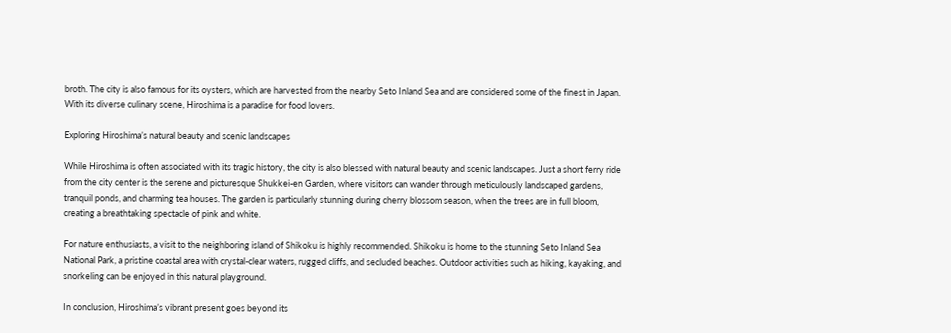broth. The city is also famous for its oysters, which are harvested from the nearby Seto Inland Sea and are considered some of the finest in Japan. With its diverse culinary scene, Hiroshima is a paradise for food lovers.

Exploring Hiroshima’s natural beauty and scenic landscapes

While Hiroshima is often associated with its tragic history, the city is also blessed with natural beauty and scenic landscapes. Just a short ferry ride from the city center is the serene and picturesque Shukkei-en Garden, where visitors can wander through meticulously landscaped gardens, tranquil ponds, and charming tea houses. The garden is particularly stunning during cherry blossom season, when the trees are in full bloom, creating a breathtaking spectacle of pink and white.

For nature enthusiasts, a visit to the neighboring island of Shikoku is highly recommended. Shikoku is home to the stunning Seto Inland Sea National Park, a pristine coastal area with crystal-clear waters, rugged cliffs, and secluded beaches. Outdoor activities such as hiking, kayaking, and snorkeling can be enjoyed in this natural playground.

In conclusion, Hiroshima’s vibrant present goes beyond its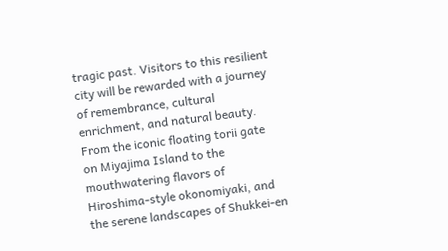tragic past. Visitors to this resilient city will be rewarded with a journey of remembrance, cultural enrichment, and natural beauty. From the iconic floating torii gate on Miyajima Island to the mouthwatering flavors of Hiroshima-style okonomiyaki, and the serene landscapes of Shukkei-en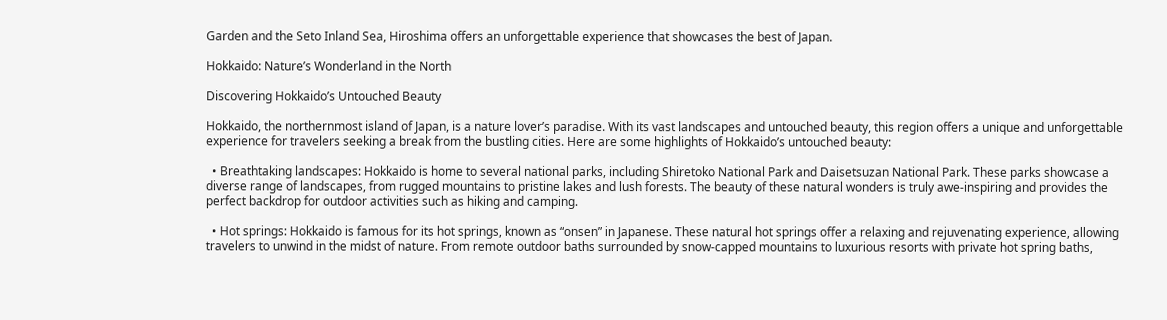Garden and the Seto Inland Sea, Hiroshima offers an unforgettable experience that showcases the best of Japan.

Hokkaido: Nature’s Wonderland in the North

Discovering Hokkaido’s Untouched Beauty

Hokkaido, the northernmost island of Japan, is a nature lover’s paradise. With its vast landscapes and untouched beauty, this region offers a unique and unforgettable experience for travelers seeking a break from the bustling cities. Here are some highlights of Hokkaido’s untouched beauty:

  • Breathtaking landscapes: Hokkaido is home to several national parks, including Shiretoko National Park and Daisetsuzan National Park. These parks showcase a diverse range of landscapes, from rugged mountains to pristine lakes and lush forests. The beauty of these natural wonders is truly awe-inspiring and provides the perfect backdrop for outdoor activities such as hiking and camping.

  • Hot springs: Hokkaido is famous for its hot springs, known as “onsen” in Japanese. These natural hot springs offer a relaxing and rejuvenating experience, allowing travelers to unwind in the midst of nature. From remote outdoor baths surrounded by snow-capped mountains to luxurious resorts with private hot spring baths,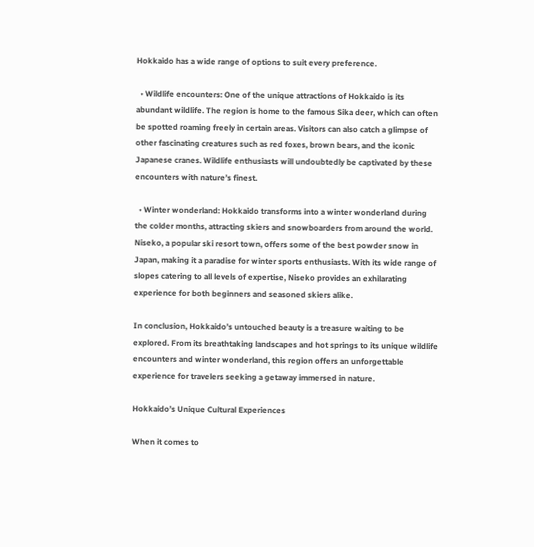Hokkaido has a wide range of options to suit every preference.

  • Wildlife encounters: One of the unique attractions of Hokkaido is its abundant wildlife. The region is home to the famous Sika deer, which can often be spotted roaming freely in certain areas. Visitors can also catch a glimpse of other fascinating creatures such as red foxes, brown bears, and the iconic Japanese cranes. Wildlife enthusiasts will undoubtedly be captivated by these encounters with nature’s finest.

  • Winter wonderland: Hokkaido transforms into a winter wonderland during the colder months, attracting skiers and snowboarders from around the world. Niseko, a popular ski resort town, offers some of the best powder snow in Japan, making it a paradise for winter sports enthusiasts. With its wide range of slopes catering to all levels of expertise, Niseko provides an exhilarating experience for both beginners and seasoned skiers alike.

In conclusion, Hokkaido’s untouched beauty is a treasure waiting to be explored. From its breathtaking landscapes and hot springs to its unique wildlife encounters and winter wonderland, this region offers an unforgettable experience for travelers seeking a getaway immersed in nature.

Hokkaido’s Unique Cultural Experiences

When it comes to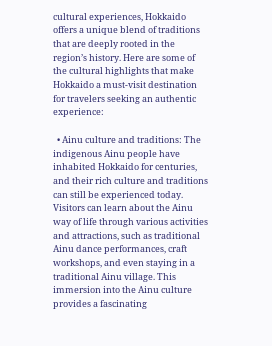cultural experiences, Hokkaido offers a unique blend of traditions that are deeply rooted in the region’s history. Here are some of the cultural highlights that make Hokkaido a must-visit destination for travelers seeking an authentic experience:

  • Ainu culture and traditions: The indigenous Ainu people have inhabited Hokkaido for centuries, and their rich culture and traditions can still be experienced today. Visitors can learn about the Ainu way of life through various activities and attractions, such as traditional Ainu dance performances, craft workshops, and even staying in a traditional Ainu village. This immersion into the Ainu culture provides a fascinating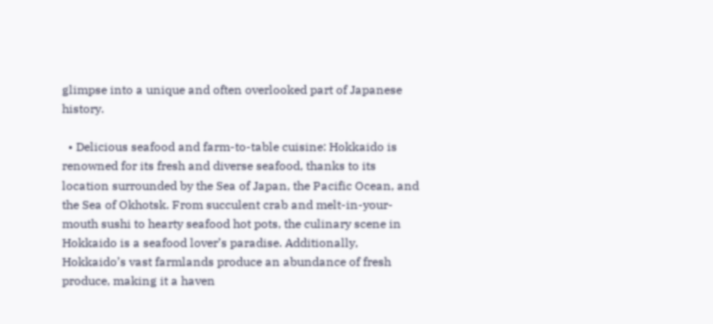glimpse into a unique and often overlooked part of Japanese history.

  • Delicious seafood and farm-to-table cuisine: Hokkaido is renowned for its fresh and diverse seafood, thanks to its location surrounded by the Sea of Japan, the Pacific Ocean, and the Sea of Okhotsk. From succulent crab and melt-in-your-mouth sushi to hearty seafood hot pots, the culinary scene in Hokkaido is a seafood lover’s paradise. Additionally, Hokkaido’s vast farmlands produce an abundance of fresh produce, making it a haven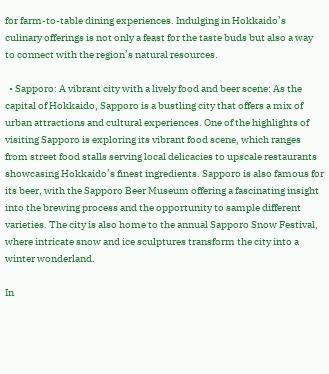for farm-to-table dining experiences. Indulging in Hokkaido’s culinary offerings is not only a feast for the taste buds but also a way to connect with the region’s natural resources.

  • Sapporo: A vibrant city with a lively food and beer scene: As the capital of Hokkaido, Sapporo is a bustling city that offers a mix of urban attractions and cultural experiences. One of the highlights of visiting Sapporo is exploring its vibrant food scene, which ranges from street food stalls serving local delicacies to upscale restaurants showcasing Hokkaido’s finest ingredients. Sapporo is also famous for its beer, with the Sapporo Beer Museum offering a fascinating insight into the brewing process and the opportunity to sample different varieties. The city is also home to the annual Sapporo Snow Festival, where intricate snow and ice sculptures transform the city into a winter wonderland.

In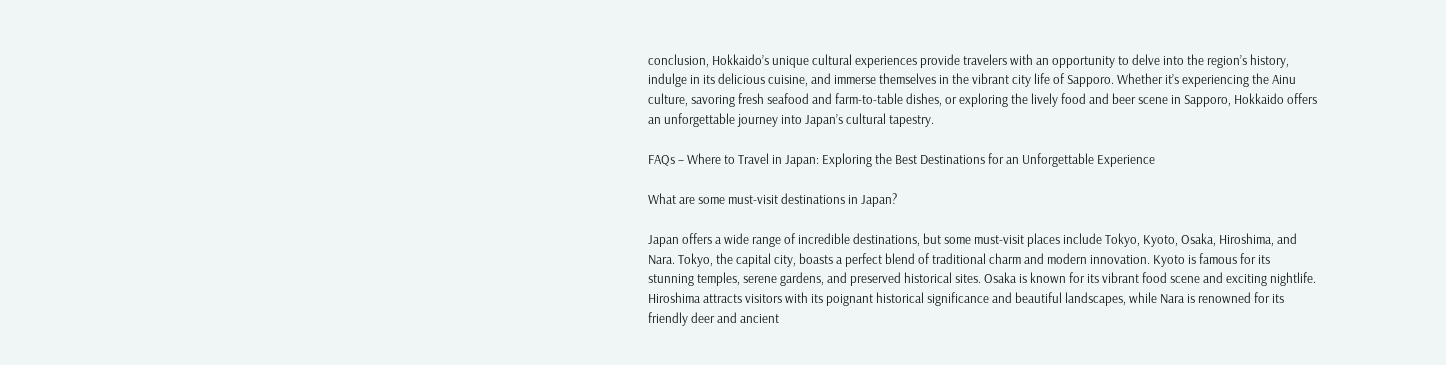conclusion, Hokkaido’s unique cultural experiences provide travelers with an opportunity to delve into the region’s history, indulge in its delicious cuisine, and immerse themselves in the vibrant city life of Sapporo. Whether it’s experiencing the Ainu culture, savoring fresh seafood and farm-to-table dishes, or exploring the lively food and beer scene in Sapporo, Hokkaido offers an unforgettable journey into Japan’s cultural tapestry.

FAQs – Where to Travel in Japan: Exploring the Best Destinations for an Unforgettable Experience

What are some must-visit destinations in Japan?

Japan offers a wide range of incredible destinations, but some must-visit places include Tokyo, Kyoto, Osaka, Hiroshima, and Nara. Tokyo, the capital city, boasts a perfect blend of traditional charm and modern innovation. Kyoto is famous for its stunning temples, serene gardens, and preserved historical sites. Osaka is known for its vibrant food scene and exciting nightlife. Hiroshima attracts visitors with its poignant historical significance and beautiful landscapes, while Nara is renowned for its friendly deer and ancient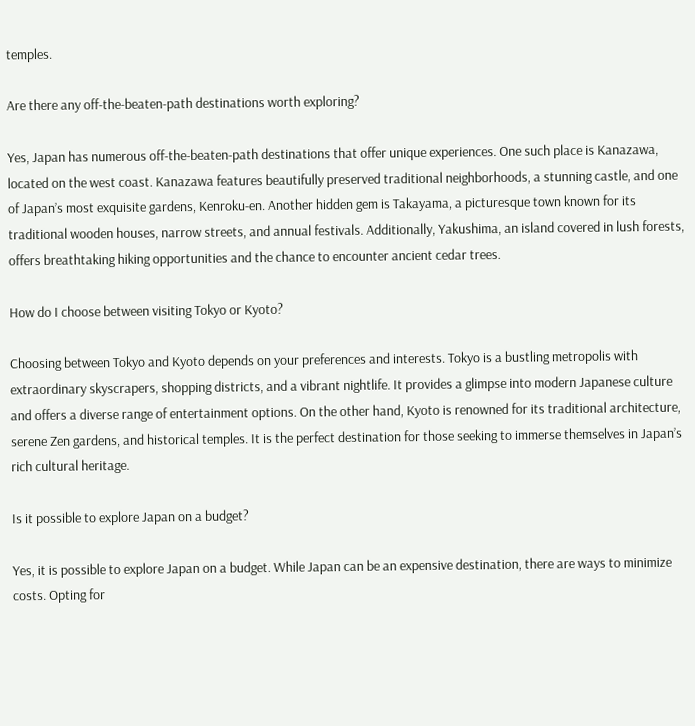temples.

Are there any off-the-beaten-path destinations worth exploring?

Yes, Japan has numerous off-the-beaten-path destinations that offer unique experiences. One such place is Kanazawa, located on the west coast. Kanazawa features beautifully preserved traditional neighborhoods, a stunning castle, and one of Japan’s most exquisite gardens, Kenroku-en. Another hidden gem is Takayama, a picturesque town known for its traditional wooden houses, narrow streets, and annual festivals. Additionally, Yakushima, an island covered in lush forests, offers breathtaking hiking opportunities and the chance to encounter ancient cedar trees.

How do I choose between visiting Tokyo or Kyoto?

Choosing between Tokyo and Kyoto depends on your preferences and interests. Tokyo is a bustling metropolis with extraordinary skyscrapers, shopping districts, and a vibrant nightlife. It provides a glimpse into modern Japanese culture and offers a diverse range of entertainment options. On the other hand, Kyoto is renowned for its traditional architecture, serene Zen gardens, and historical temples. It is the perfect destination for those seeking to immerse themselves in Japan’s rich cultural heritage.

Is it possible to explore Japan on a budget?

Yes, it is possible to explore Japan on a budget. While Japan can be an expensive destination, there are ways to minimize costs. Opting for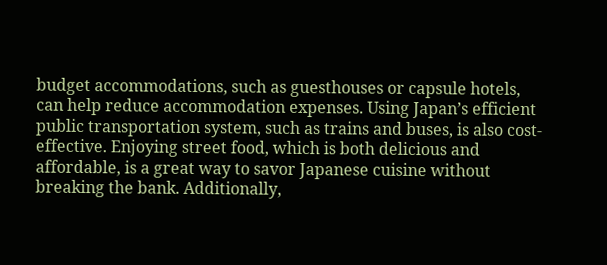budget accommodations, such as guesthouses or capsule hotels, can help reduce accommodation expenses. Using Japan’s efficient public transportation system, such as trains and buses, is also cost-effective. Enjoying street food, which is both delicious and affordable, is a great way to savor Japanese cuisine without breaking the bank. Additionally,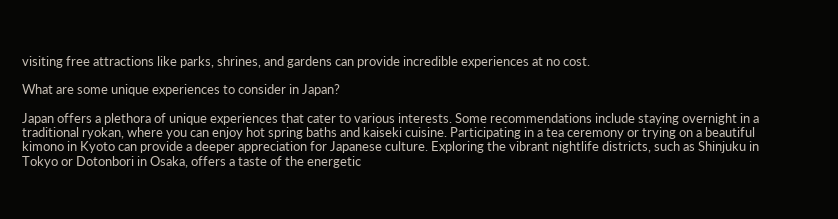visiting free attractions like parks, shrines, and gardens can provide incredible experiences at no cost.

What are some unique experiences to consider in Japan?

Japan offers a plethora of unique experiences that cater to various interests. Some recommendations include staying overnight in a traditional ryokan, where you can enjoy hot spring baths and kaiseki cuisine. Participating in a tea ceremony or trying on a beautiful kimono in Kyoto can provide a deeper appreciation for Japanese culture. Exploring the vibrant nightlife districts, such as Shinjuku in Tokyo or Dotonbori in Osaka, offers a taste of the energetic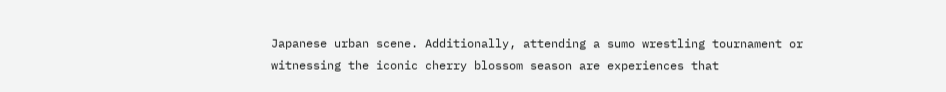Japanese urban scene. Additionally, attending a sumo wrestling tournament or witnessing the iconic cherry blossom season are experiences that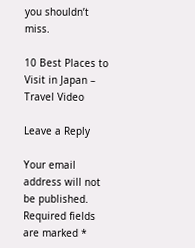you shouldn’t miss.

10 Best Places to Visit in Japan – Travel Video

Leave a Reply

Your email address will not be published. Required fields are marked *